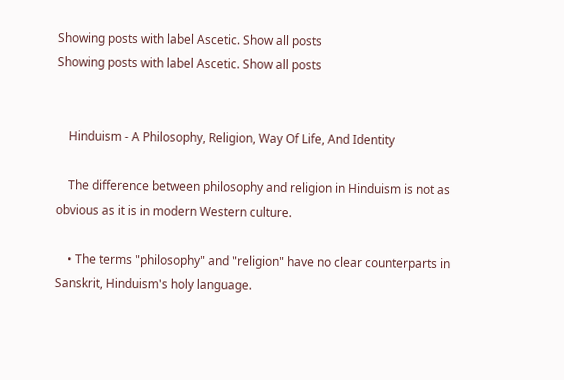Showing posts with label Ascetic. Show all posts
Showing posts with label Ascetic. Show all posts


    Hinduism - A Philosophy, Religion, Way Of Life, And Identity

    The difference between philosophy and religion in Hinduism is not as obvious as it is in modern Western culture.

    • The terms "philosophy" and "religion" have no clear counterparts in Sanskrit, Hinduism's holy language.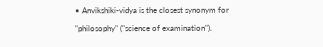• Anvikshiki-vidya is the closest synonym for "philosophy" ("science of examination").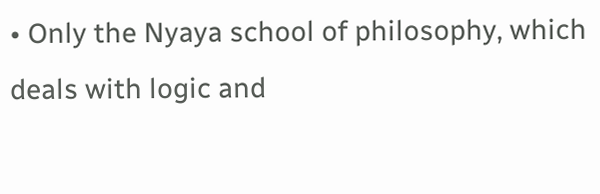• Only the Nyaya school of philosophy, which deals with logic and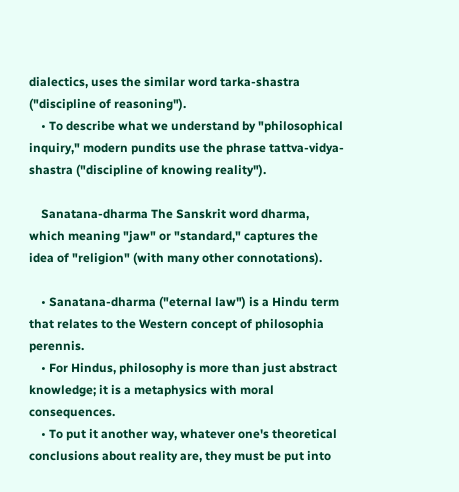dialectics, uses the similar word tarka-shastra ("discipline of reasoning").
    • To describe what we understand by "philosophical inquiry," modern pundits use the phrase tattva-vidya-shastra ("discipline of knowing reality").

    Sanatana-dharma The Sanskrit word dharma, which meaning "jaw" or "standard," captures the idea of "religion" (with many other connotations).

    • Sanatana-dharma ("eternal law") is a Hindu term that relates to the Western concept of philosophia perennis.
    • For Hindus, philosophy is more than just abstract knowledge; it is a metaphysics with moral consequences.
    • To put it another way, whatever one's theoretical conclusions about reality are, they must be put into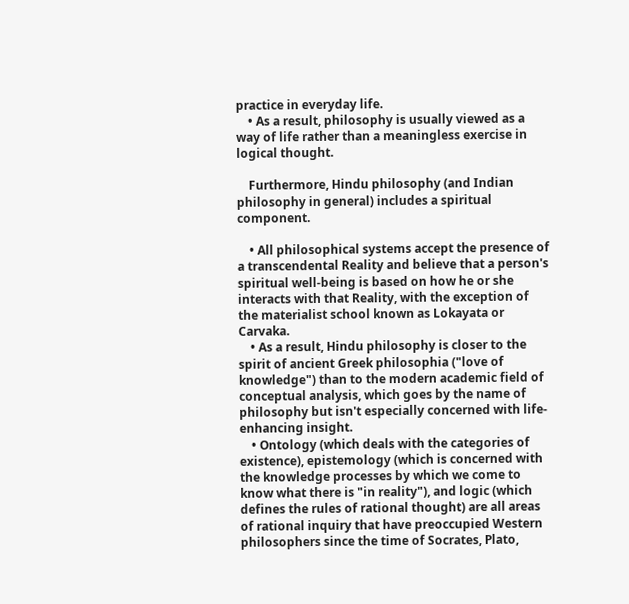practice in everyday life.
    • As a result, philosophy is usually viewed as a way of life rather than a meaningless exercise in logical thought.

    Furthermore, Hindu philosophy (and Indian philosophy in general) includes a spiritual component.

    • All philosophical systems accept the presence of a transcendental Reality and believe that a person's spiritual well-being is based on how he or she interacts with that Reality, with the exception of the materialist school known as Lokayata or Carvaka.
    • As a result, Hindu philosophy is closer to the spirit of ancient Greek philosophia ("love of knowledge") than to the modern academic field of conceptual analysis, which goes by the name of philosophy but isn't especially concerned with life-enhancing insight.
    • Ontology (which deals with the categories of existence), epistemology (which is concerned with the knowledge processes by which we come to know what there is "in reality"), and logic (which defines the rules of rational thought) are all areas of rational inquiry that have preoccupied Western philosophers since the time of Socrates, Plato,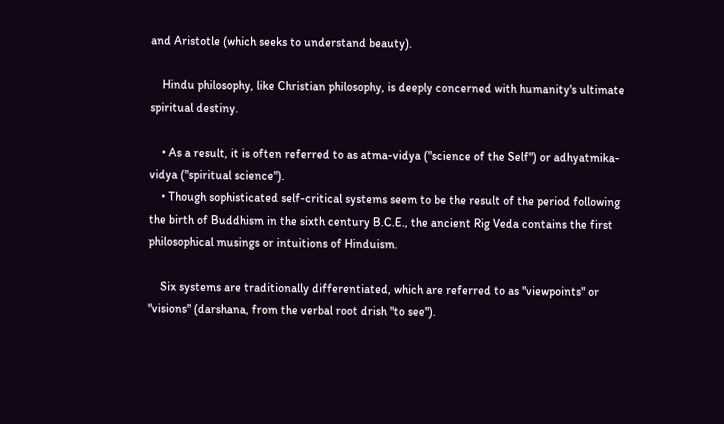and Aristotle (which seeks to understand beauty).

    Hindu philosophy, like Christian philosophy, is deeply concerned with humanity's ultimate spiritual destiny.

    • As a result, it is often referred to as atma-vidya ("science of the Self") or adhyatmika-vidya ("spiritual science").
    • Though sophisticated self-critical systems seem to be the result of the period following the birth of Buddhism in the sixth century B.C.E., the ancient Rig Veda contains the first philosophical musings or intuitions of Hinduism.

    Six systems are traditionally differentiated, which are referred to as "viewpoints" or "visions" (darshana, from the verbal root drish "to see").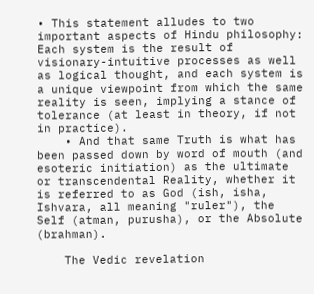• This statement alludes to two important aspects of Hindu philosophy: Each system is the result of visionary-intuitive processes as well as logical thought, and each system is a unique viewpoint from which the same reality is seen, implying a stance of tolerance (at least in theory, if not in practice).
    • And that same Truth is what has been passed down by word of mouth (and esoteric initiation) as the ultimate or transcendental Reality, whether it is referred to as God (ish, isha, Ishvara, all meaning "ruler"), the Self (atman, purusha), or the Absolute (brahman).

    The Vedic revelation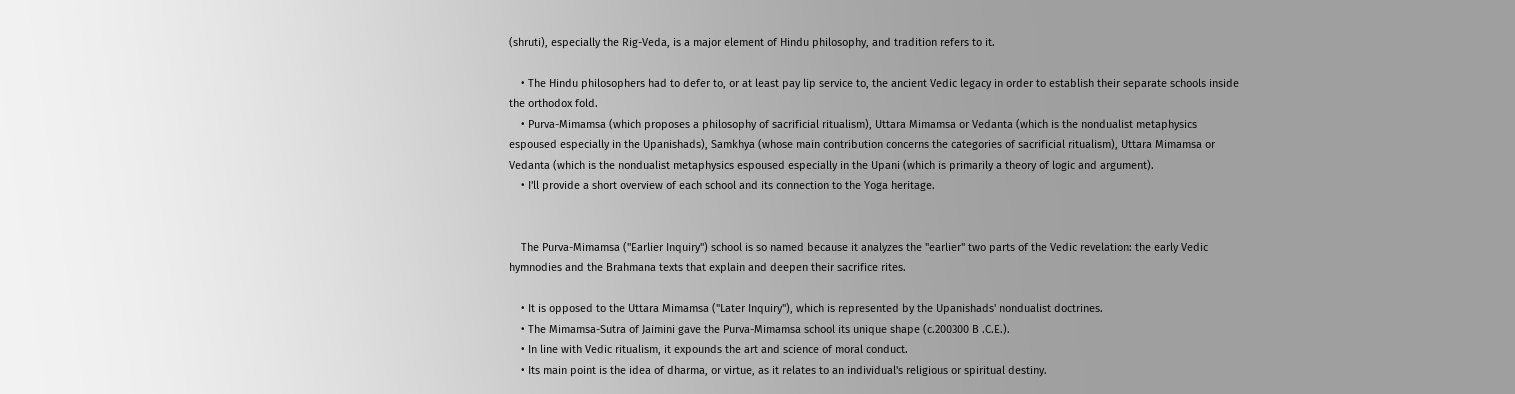(shruti), especially the Rig-Veda, is a major element of Hindu philosophy, and tradition refers to it.

    • The Hindu philosophers had to defer to, or at least pay lip service to, the ancient Vedic legacy in order to establish their separate schools inside the orthodox fold.
    • Purva-Mimamsa (which proposes a philosophy of sacrificial ritualism), Uttara Mimamsa or Vedanta (which is the nondualist metaphysics espoused especially in the Upanishads), Samkhya (whose main contribution concerns the categories of sacrificial ritualism), Uttara Mimamsa or Vedanta (which is the nondualist metaphysics espoused especially in the Upani (which is primarily a theory of logic and argument).
    • I'll provide a short overview of each school and its connection to the Yoga heritage.


    The Purva-Mimamsa ("Earlier Inquiry") school is so named because it analyzes the "earlier" two parts of the Vedic revelation: the early Vedic hymnodies and the Brahmana texts that explain and deepen their sacrifice rites.

    • It is opposed to the Uttara Mimamsa ("Later Inquiry"), which is represented by the Upanishads' nondualist doctrines.
    • The Mimamsa-Sutra of Jaimini gave the Purva-Mimamsa school its unique shape (c.200300 B .C.E.).
    • In line with Vedic ritualism, it expounds the art and science of moral conduct.
    • Its main point is the idea of dharma, or virtue, as it relates to an individual's religious or spiritual destiny.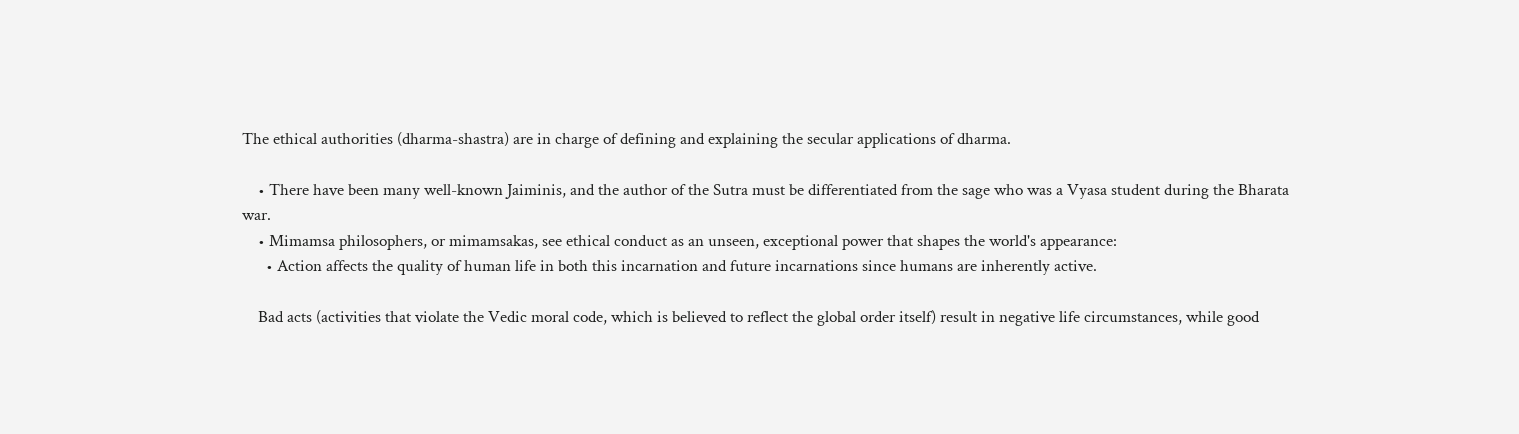The ethical authorities (dharma-shastra) are in charge of defining and explaining the secular applications of dharma.

    • There have been many well-known Jaiminis, and the author of the Sutra must be differentiated from the sage who was a Vyasa student during the Bharata war.
    • Mimamsa philosophers, or mimamsakas, see ethical conduct as an unseen, exceptional power that shapes the world's appearance:
      • Action affects the quality of human life in both this incarnation and future incarnations since humans are inherently active.

    Bad acts (activities that violate the Vedic moral code, which is believed to reflect the global order itself) result in negative life circumstances, while good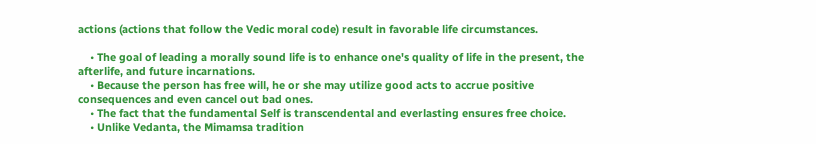actions (actions that follow the Vedic moral code) result in favorable life circumstances.

    • The goal of leading a morally sound life is to enhance one's quality of life in the present, the afterlife, and future incarnations.
    • Because the person has free will, he or she may utilize good acts to accrue positive consequences and even cancel out bad ones.
    • The fact that the fundamental Self is transcendental and everlasting ensures free choice.
    • Unlike Vedanta, the Mimamsa tradition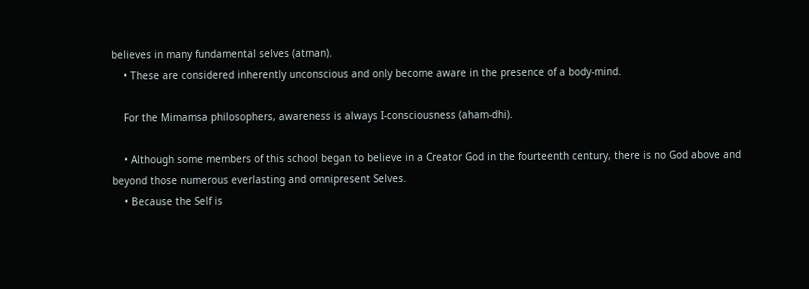believes in many fundamental selves (atman).
    • These are considered inherently unconscious and only become aware in the presence of a body-mind.

    For the Mimamsa philosophers, awareness is always I-consciousness (aham-dhi).

    • Although some members of this school began to believe in a Creator God in the fourteenth century, there is no God above and beyond those numerous everlasting and omnipresent Selves.
    • Because the Self is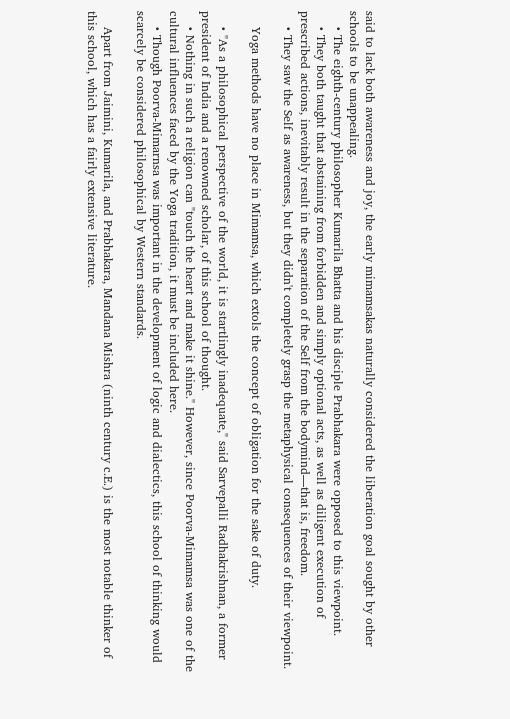said to lack both awareness and joy, the early mimamsakas naturally considered the liberation goal sought by other schools to be unappealing.
    • The eighth-century philosopher Kumarila Bhatta and his disciple Prabhakara were opposed to this viewpoint.
    • They both taught that abstaining from forbidden and simply optional acts, as well as diligent execution of prescribed actions, inevitably result in the separation of the Self from the bodymind—that is, freedom.
    • They saw the Self as awareness, but they didn't completely grasp the metaphysical consequences of their viewpoint.

    Yoga methods have no place in Mimamsa, which extols the concept of obligation for the sake of duty.

    • "As a philosophical perspective of the world, it is startlingly inadequate," said Sarvepalli Radhakrishnan, a former president of India and a renowned scholar, of this school of thought.
    • Nothing in such a religion can "touch the heart and make it shine." However, since Poorva-Mimamsa was one of the cultural influences faced by the Yoga tradition, it must be included here.
    • Though Poorva-Mimarnsa was important in the development of logic and dialectics, this school of thinking would scarcely be considered philosophical by Western standards.

    Apart from Jaimini, Kumarila, and Prabhakara, Mandana Mishra (ninth century c.E.) is the most notable thinker of this school, which has a fairly extensive literature.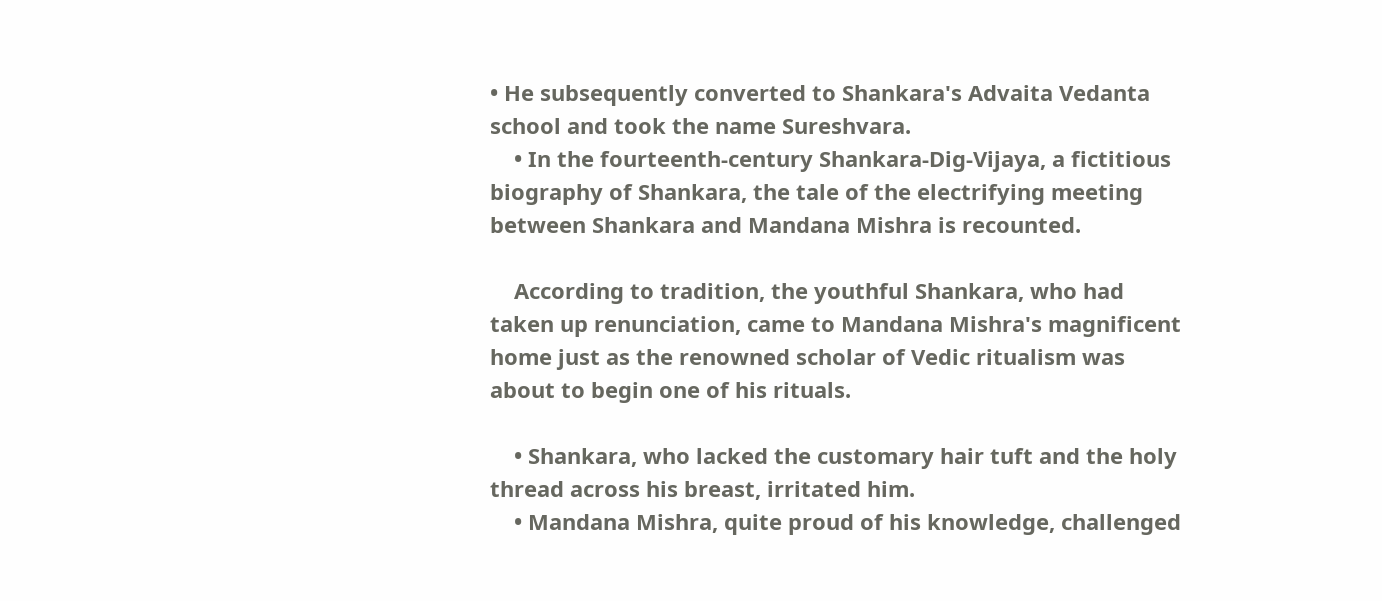• He subsequently converted to Shankara's Advaita Vedanta school and took the name Sureshvara.
    • In the fourteenth-century Shankara-Dig-Vijaya, a fictitious biography of Shankara, the tale of the electrifying meeting between Shankara and Mandana Mishra is recounted.

    According to tradition, the youthful Shankara, who had taken up renunciation, came to Mandana Mishra's magnificent home just as the renowned scholar of Vedic ritualism was about to begin one of his rituals.

    • Shankara, who lacked the customary hair tuft and the holy thread across his breast, irritated him.
    • Mandana Mishra, quite proud of his knowledge, challenged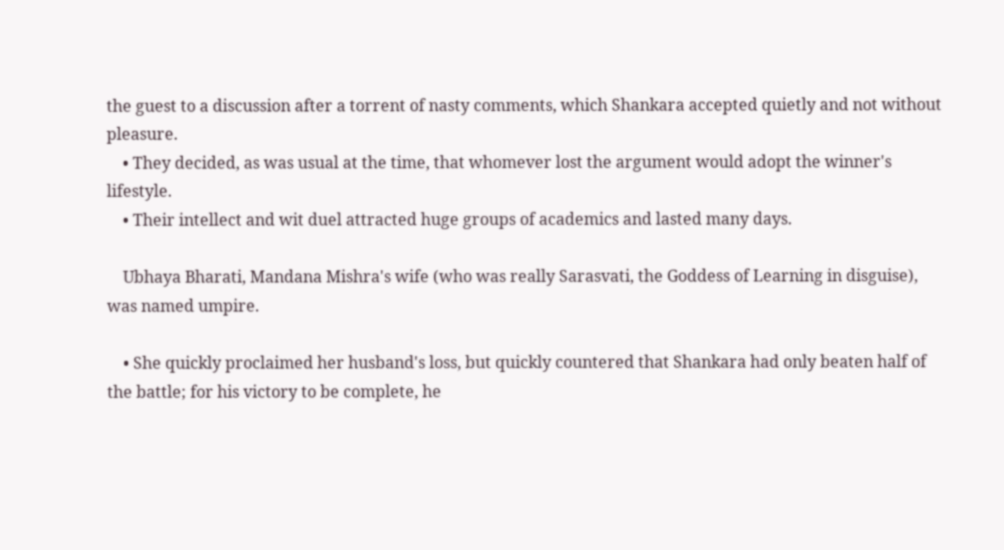the guest to a discussion after a torrent of nasty comments, which Shankara accepted quietly and not without pleasure.
    • They decided, as was usual at the time, that whomever lost the argument would adopt the winner's lifestyle.
    • Their intellect and wit duel attracted huge groups of academics and lasted many days.

    Ubhaya Bharati, Mandana Mishra's wife (who was really Sarasvati, the Goddess of Learning in disguise), was named umpire.

    • She quickly proclaimed her husband's loss, but quickly countered that Shankara had only beaten half of the battle; for his victory to be complete, he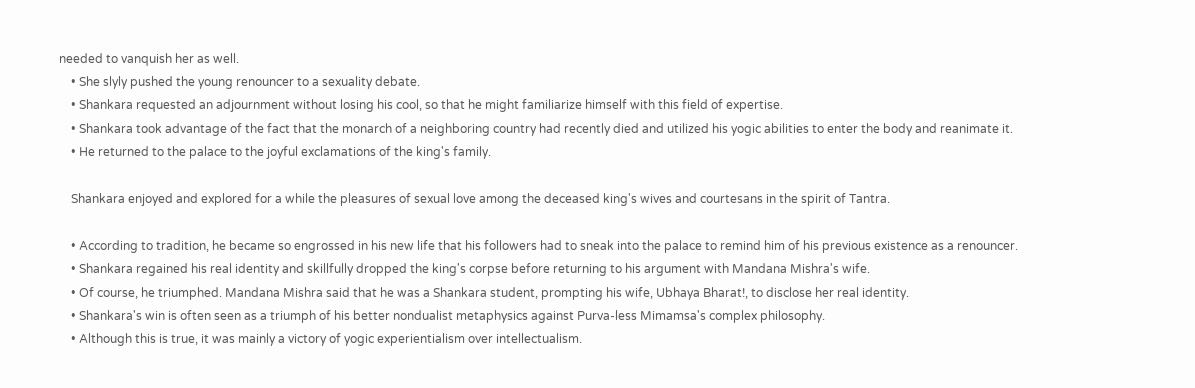needed to vanquish her as well.
    • She slyly pushed the young renouncer to a sexuality debate.
    • Shankara requested an adjournment without losing his cool, so that he might familiarize himself with this field of expertise.
    • Shankara took advantage of the fact that the monarch of a neighboring country had recently died and utilized his yogic abilities to enter the body and reanimate it.
    • He returned to the palace to the joyful exclamations of the king's family.

    Shankara enjoyed and explored for a while the pleasures of sexual love among the deceased king's wives and courtesans in the spirit of Tantra.

    • According to tradition, he became so engrossed in his new life that his followers had to sneak into the palace to remind him of his previous existence as a renouncer.
    • Shankara regained his real identity and skillfully dropped the king's corpse before returning to his argument with Mandana Mishra's wife.
    • Of course, he triumphed. Mandana Mishra said that he was a Shankara student, prompting his wife, Ubhaya Bharat!, to disclose her real identity.
    • Shankara's win is often seen as a triumph of his better nondualist metaphysics against Purva-less Mimamsa's complex philosophy.
    • Although this is true, it was mainly a victory of yogic experientialism over intellectualism.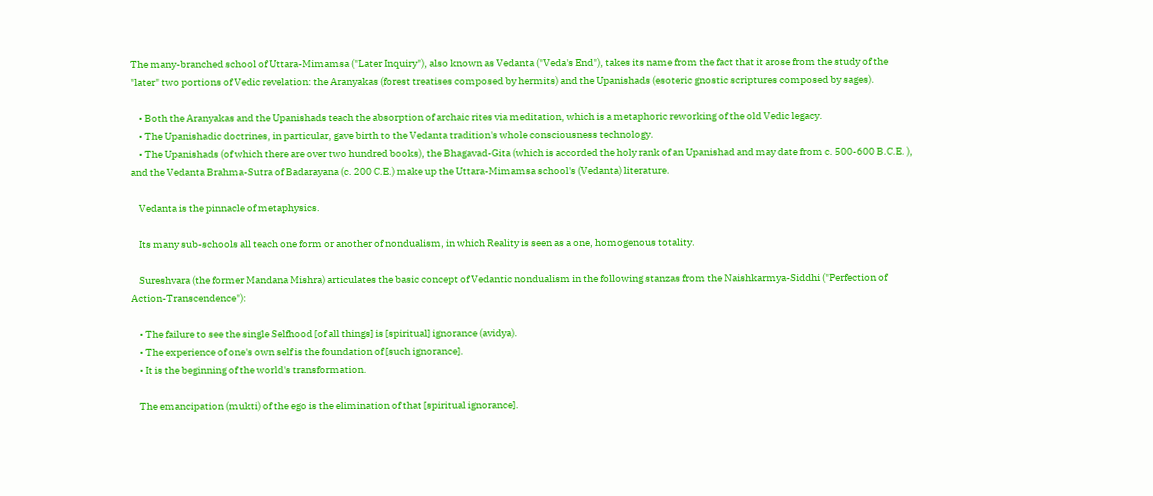The many-branched school of Uttara-Mimamsa ("Later Inquiry"), also known as Vedanta ("Veda's End"), takes its name from the fact that it arose from the study of the "later" two portions of Vedic revelation: the Aranyakas (forest treatises composed by hermits) and the Upanishads (esoteric gnostic scriptures composed by sages).

    • Both the Aranyakas and the Upanishads teach the absorption of archaic rites via meditation, which is a metaphoric reworking of the old Vedic legacy.
    • The Upanishadic doctrines, in particular, gave birth to the Vedanta tradition's whole consciousness technology.
    • The Upanishads (of which there are over two hundred books), the Bhagavad-Gita (which is accorded the holy rank of an Upanishad and may date from c. 500-600 B.C.E. ), and the Vedanta Brahma-Sutra of Badarayana (c. 200 C.E.) make up the Uttara-Mimamsa school's (Vedanta) literature.

    Vedanta is the pinnacle of metaphysics.

    Its many sub-schools all teach one form or another of nondualism, in which Reality is seen as a one, homogenous totality.

    Sureshvara (the former Mandana Mishra) articulates the basic concept of Vedantic nondualism in the following stanzas from the Naishkarmya-Siddhi ("Perfection of Action-Transcendence"):

    • The failure to see the single Selfhood [of all things] is [spiritual] ignorance (avidya).
    • The experience of one's own self is the foundation of [such ignorance].
    • It is the beginning of the world's transformation.

    The emancipation (mukti) of the ego is the elimination of that [spiritual ignorance].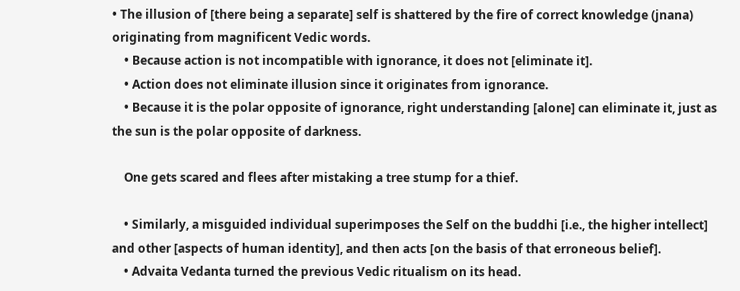• The illusion of [there being a separate] self is shattered by the fire of correct knowledge (jnana) originating from magnificent Vedic words.
    • Because action is not incompatible with ignorance, it does not [eliminate it].
    • Action does not eliminate illusion since it originates from ignorance.
    • Because it is the polar opposite of ignorance, right understanding [alone] can eliminate it, just as the sun is the polar opposite of darkness.

    One gets scared and flees after mistaking a tree stump for a thief.

    • Similarly, a misguided individual superimposes the Self on the buddhi [i.e., the higher intellect] and other [aspects of human identity], and then acts [on the basis of that erroneous belief].
    • Advaita Vedanta turned the previous Vedic ritualism on its head.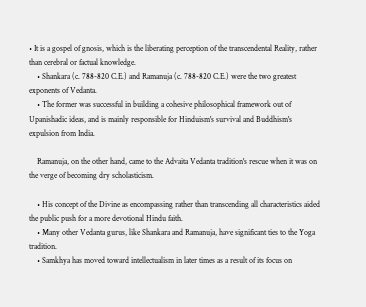• It is a gospel of gnosis, which is the liberating perception of the transcendental Reality, rather than cerebral or factual knowledge.
    • Shankara (c. 788-820 C.E.) and Ramanuja (c. 788-820 C.E.) were the two greatest exponents of Vedanta.
    • The former was successful in building a cohesive philosophical framework out of Upanishadic ideas, and is mainly responsible for Hinduism's survival and Buddhism's expulsion from India.

    Ramanuja, on the other hand, came to the Advaita Vedanta tradition's rescue when it was on the verge of becoming dry scholasticism.

    • His concept of the Divine as encompassing rather than transcending all characteristics aided the public push for a more devotional Hindu faith.
    • Many other Vedanta gurus, like Shankara and Ramanuja, have significant ties to the Yoga tradition.
    • Samkhya has moved toward intellectualism in later times as a result of its focus on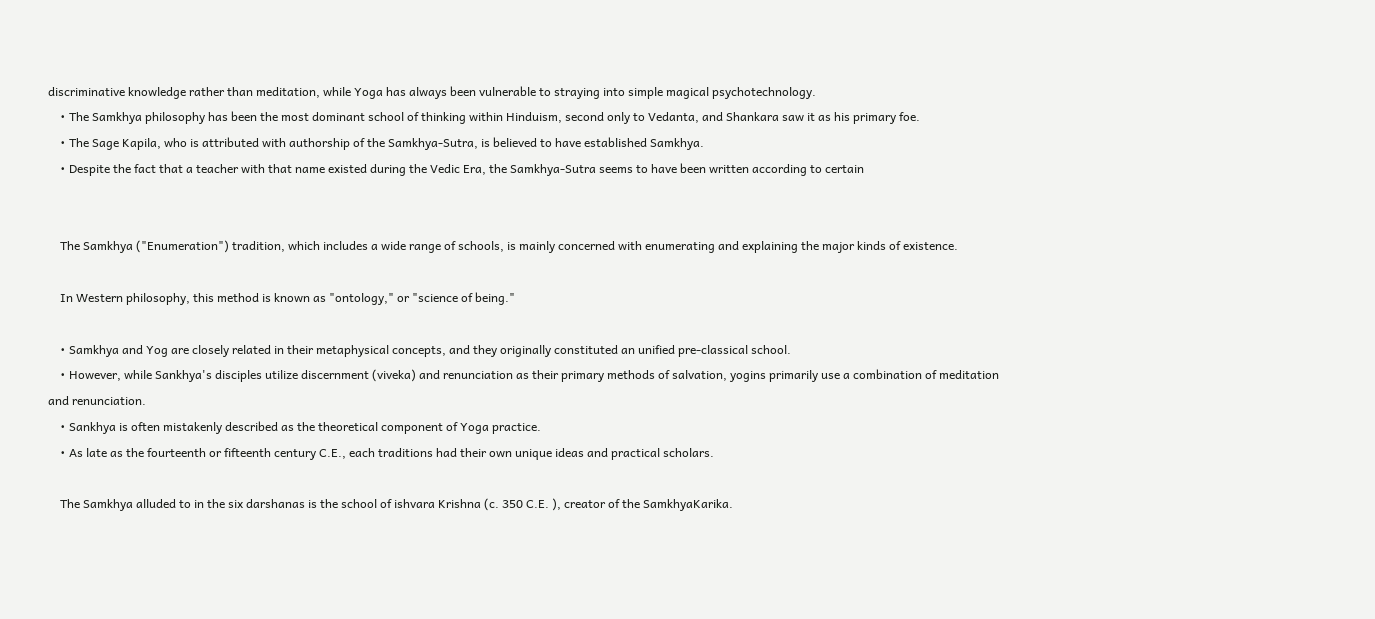discriminative knowledge rather than meditation, while Yoga has always been vulnerable to straying into simple magical psychotechnology.
    • The Samkhya philosophy has been the most dominant school of thinking within Hinduism, second only to Vedanta, and Shankara saw it as his primary foe.
    • The Sage Kapila, who is attributed with authorship of the Samkhya-Sutra, is believed to have established Samkhya.
    • Despite the fact that a teacher with that name existed during the Vedic Era, the Samkhya-Sutra seems to have been written according to certain


    The Samkhya ("Enumeration") tradition, which includes a wide range of schools, is mainly concerned with enumerating and explaining the major kinds of existence.

    In Western philosophy, this method is known as "ontology," or "science of being."

    • Samkhya and Yog are closely related in their metaphysical concepts, and they originally constituted an unified pre-classical school.
    • However, while Sankhya's disciples utilize discernment (viveka) and renunciation as their primary methods of salvation, yogins primarily use a combination of meditation and renunciation.
    • Sankhya is often mistakenly described as the theoretical component of Yoga practice.
    • As late as the fourteenth or fifteenth century C.E., each traditions had their own unique ideas and practical scholars.

    The Samkhya alluded to in the six darshanas is the school of ishvara Krishna (c. 350 C.E. ), creator of the SamkhyaKarika.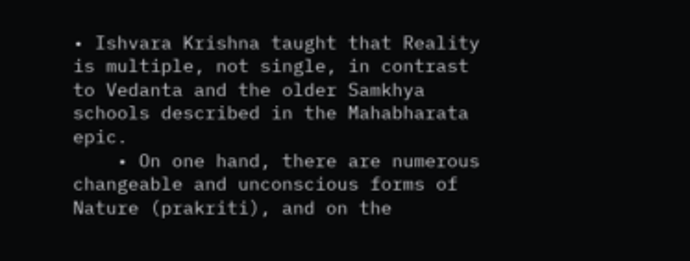• Ishvara Krishna taught that Reality is multiple, not single, in contrast to Vedanta and the older Samkhya schools described in the Mahabharata epic.
    • On one hand, there are numerous changeable and unconscious forms of Nature (prakriti), and on the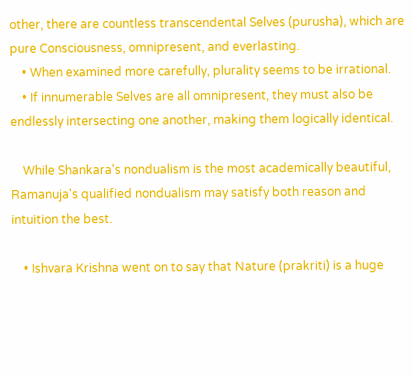other, there are countless transcendental Selves (purusha), which are pure Consciousness, omnipresent, and everlasting.
    • When examined more carefully, plurality seems to be irrational.
    • If innumerable Selves are all omnipresent, they must also be endlessly intersecting one another, making them logically identical.

    While Shankara's nondualism is the most academically beautiful, Ramanuja's qualified nondualism may satisfy both reason and intuition the best.

    • Ishvara Krishna went on to say that Nature (prakriti) is a huge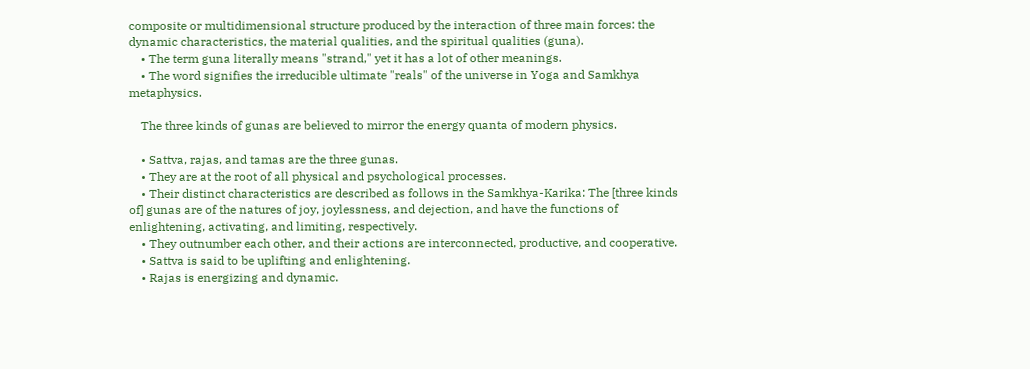composite or multidimensional structure produced by the interaction of three main forces: the dynamic characteristics, the material qualities, and the spiritual qualities (guna).
    • The term guna literally means "strand," yet it has a lot of other meanings.
    • The word signifies the irreducible ultimate "reals" of the universe in Yoga and Samkhya metaphysics.

    The three kinds of gunas are believed to mirror the energy quanta of modern physics.

    • Sattva, rajas, and tamas are the three gunas.
    • They are at the root of all physical and psychological processes.
    • Their distinct characteristics are described as follows in the Samkhya-Karika: The [three kinds of] gunas are of the natures of joy, joylessness, and dejection, and have the functions of enlightening, activating, and limiting, respectively.
    • They outnumber each other, and their actions are interconnected, productive, and cooperative.
    • Sattva is said to be uplifting and enlightening.
    • Rajas is energizing and dynamic.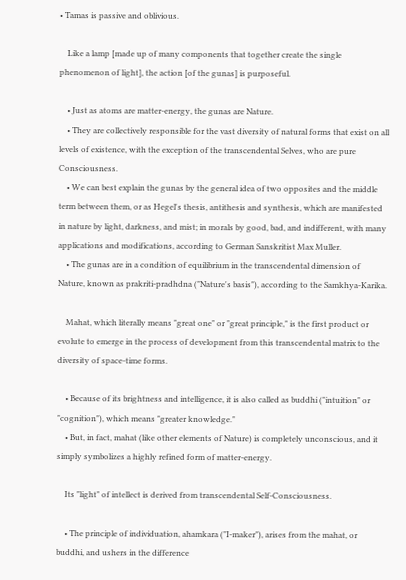• Tamas is passive and oblivious.

    Like a lamp [made up of many components that together create the single phenomenon of light], the action [of the gunas] is purposeful.

    • Just as atoms are matter-energy, the gunas are Nature.
    • They are collectively responsible for the vast diversity of natural forms that exist on all levels of existence, with the exception of the transcendental Selves, who are pure Consciousness.
    • We can best explain the gunas by the general idea of two opposites and the middle term between them, or as Hegel's thesis, antithesis and synthesis, which are manifested in nature by light, darkness, and mist; in morals by good, bad, and indifferent, with many applications and modifications, according to German Sanskritist Max Muller.
    • The gunas are in a condition of equilibrium in the transcendental dimension of Nature, known as prakriti-pradhdna ("Nature's basis"), according to the Samkhya-Karika.

    Mahat, which literally means "great one" or "great principle," is the first product or evolute to emerge in the process of development from this transcendental matrix to the diversity of space-time forms.

    • Because of its brightness and intelligence, it is also called as buddhi ("intuition" or "cognition"), which means "greater knowledge."
    • But, in fact, mahat (like other elements of Nature) is completely unconscious, and it simply symbolizes a highly refined form of matter-energy.

    Its "light" of intellect is derived from transcendental Self-Consciousness.

    • The principle of individuation, ahamkara ("I-maker"), arises from the mahat, or buddhi, and ushers in the difference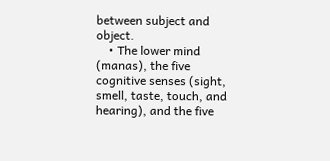between subject and object.
    • The lower mind (manas), the five cognitive senses (sight, smell, taste, touch, and hearing), and the five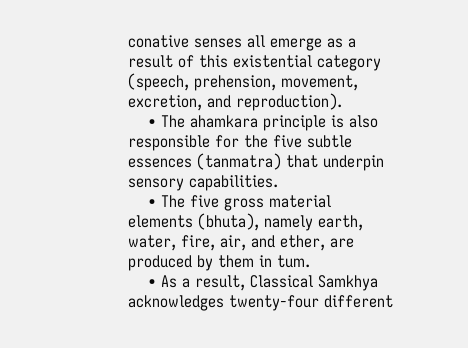conative senses all emerge as a result of this existential category (speech, prehension, movement, excretion, and reproduction).
    • The ahamkara principle is also responsible for the five subtle essences (tanmatra) that underpin sensory capabilities.
    • The five gross material elements (bhuta), namely earth, water, fire, air, and ether, are produced by them in tum.
    • As a result, Classical Samkhya acknowledges twenty-four different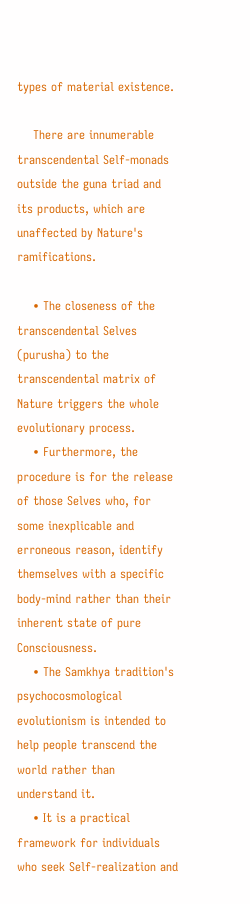types of material existence.

    There are innumerable transcendental Self-monads outside the guna triad and its products, which are unaffected by Nature's ramifications.

    • The closeness of the transcendental Selves (purusha) to the transcendental matrix of Nature triggers the whole evolutionary process.
    • Furthermore, the procedure is for the release of those Selves who, for some inexplicable and erroneous reason, identify themselves with a specific body-mind rather than their inherent state of pure Consciousness.
    • The Samkhya tradition's psychocosmological evolutionism is intended to help people transcend the world rather than understand it.
    • It is a practical framework for individuals who seek Self-realization and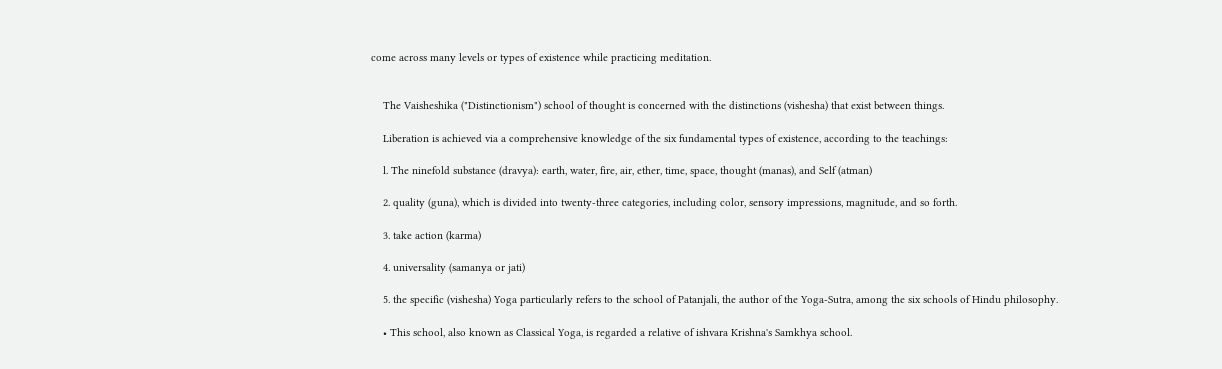come across many levels or types of existence while practicing meditation.


    The Vaisheshika ("Distinctionism") school of thought is concerned with the distinctions (vishesha) that exist between things.

    Liberation is achieved via a comprehensive knowledge of the six fundamental types of existence, according to the teachings:

    l. The ninefold substance (dravya): earth, water, fire, air, ether, time, space, thought (manas), and Self (atman)

    2. quality (guna), which is divided into twenty-three categories, including color, sensory impressions, magnitude, and so forth.

    3. take action (karma)

    4. universality (samanya or jati)

    5. the specific (vishesha) Yoga particularly refers to the school of Patanjali, the author of the Yoga-Sutra, among the six schools of Hindu philosophy.

    • This school, also known as Classical Yoga, is regarded a relative of ishvara Krishna's Samkhya school.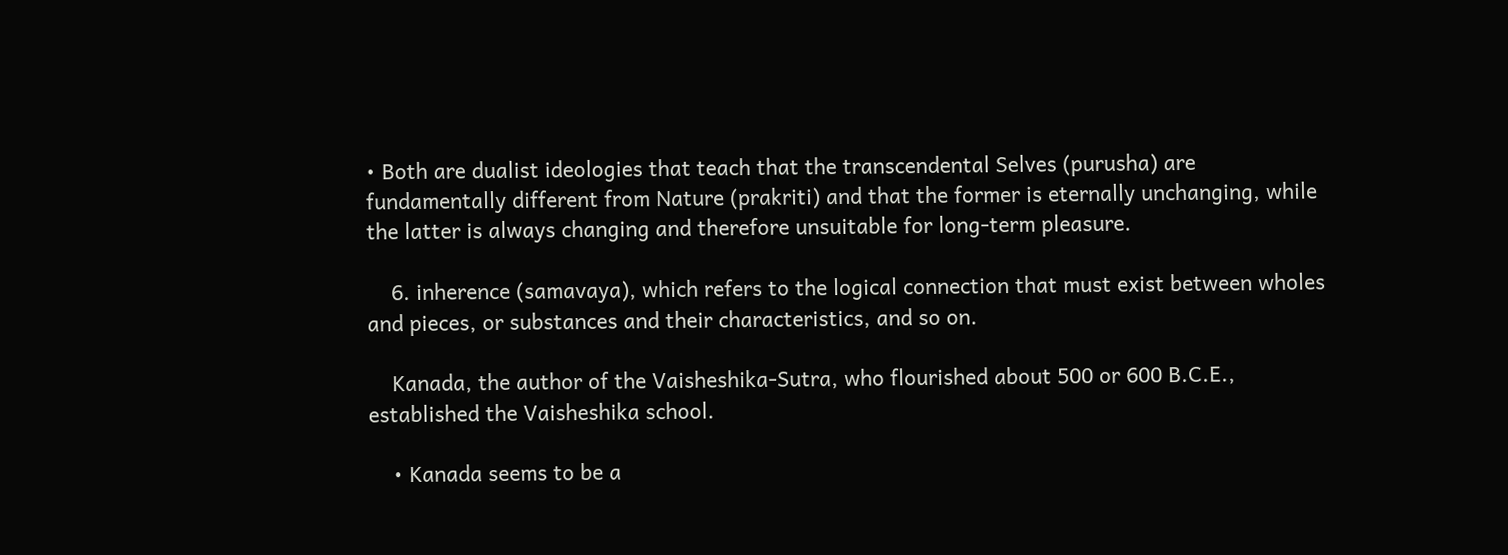• Both are dualist ideologies that teach that the transcendental Selves (purusha) are fundamentally different from Nature (prakriti) and that the former is eternally unchanging, while the latter is always changing and therefore unsuitable for long-term pleasure.

    6. inherence (samavaya), which refers to the logical connection that must exist between wholes and pieces, or substances and their characteristics, and so on.

    Kanada, the author of the Vaisheshika-Sutra, who flourished about 500 or 600 B.C.E., established the Vaisheshika school.

    • Kanada seems to be a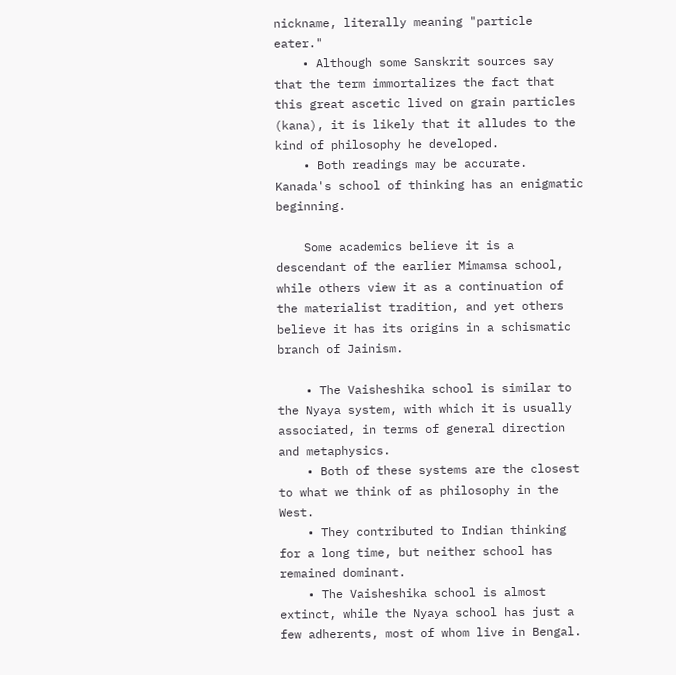nickname, literally meaning "particle eater."
    • Although some Sanskrit sources say that the term immortalizes the fact that this great ascetic lived on grain particles (kana), it is likely that it alludes to the kind of philosophy he developed.
    • Both readings may be accurate. Kanada's school of thinking has an enigmatic beginning.

    Some academics believe it is a descendant of the earlier Mimamsa school, while others view it as a continuation of the materialist tradition, and yet others believe it has its origins in a schismatic branch of Jainism.

    • The Vaisheshika school is similar to the Nyaya system, with which it is usually associated, in terms of general direction and metaphysics.
    • Both of these systems are the closest to what we think of as philosophy in the West.
    • They contributed to Indian thinking for a long time, but neither school has remained dominant.
    • The Vaisheshika school is almost extinct, while the Nyaya school has just a few adherents, most of whom live in Bengal.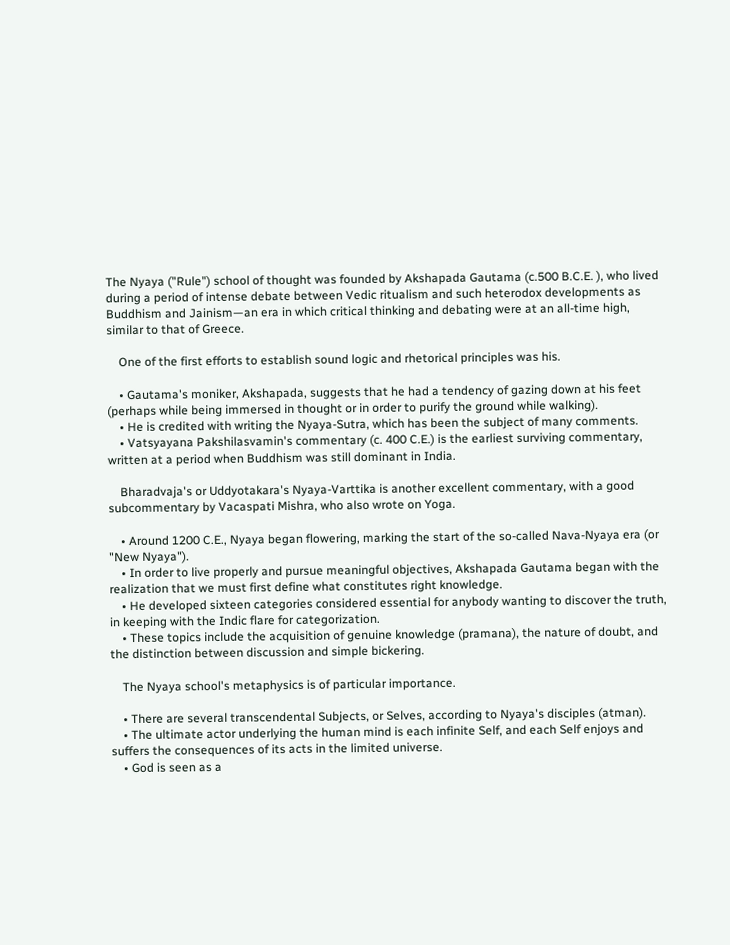The Nyaya ("Rule") school of thought was founded by Akshapada Gautama (c.500 B.C.E. ), who lived during a period of intense debate between Vedic ritualism and such heterodox developments as Buddhism and Jainism—an era in which critical thinking and debating were at an all-time high, similar to that of Greece.

    One of the first efforts to establish sound logic and rhetorical principles was his.

    • Gautama's moniker, Akshapada, suggests that he had a tendency of gazing down at his feet (perhaps while being immersed in thought or in order to purify the ground while walking).
    • He is credited with writing the Nyaya-Sutra, which has been the subject of many comments.
    • Vatsyayana Pakshilasvamin's commentary (c. 400 C.E.) is the earliest surviving commentary, written at a period when Buddhism was still dominant in India.

    Bharadvaja's or Uddyotakara's Nyaya-Varttika is another excellent commentary, with a good subcommentary by Vacaspati Mishra, who also wrote on Yoga.

    • Around 1200 C.E., Nyaya began flowering, marking the start of the so-called Nava-Nyaya era (or "New Nyaya").
    • In order to live properly and pursue meaningful objectives, Akshapada Gautama began with the realization that we must first define what constitutes right knowledge.
    • He developed sixteen categories considered essential for anybody wanting to discover the truth, in keeping with the Indic flare for categorization.
    • These topics include the acquisition of genuine knowledge (pramana), the nature of doubt, and the distinction between discussion and simple bickering.

    The Nyaya school's metaphysics is of particular importance.

    • There are several transcendental Subjects, or Selves, according to Nyaya's disciples (atman).
    • The ultimate actor underlying the human mind is each infinite Self, and each Self enjoys and suffers the consequences of its acts in the limited universe.
    • God is seen as a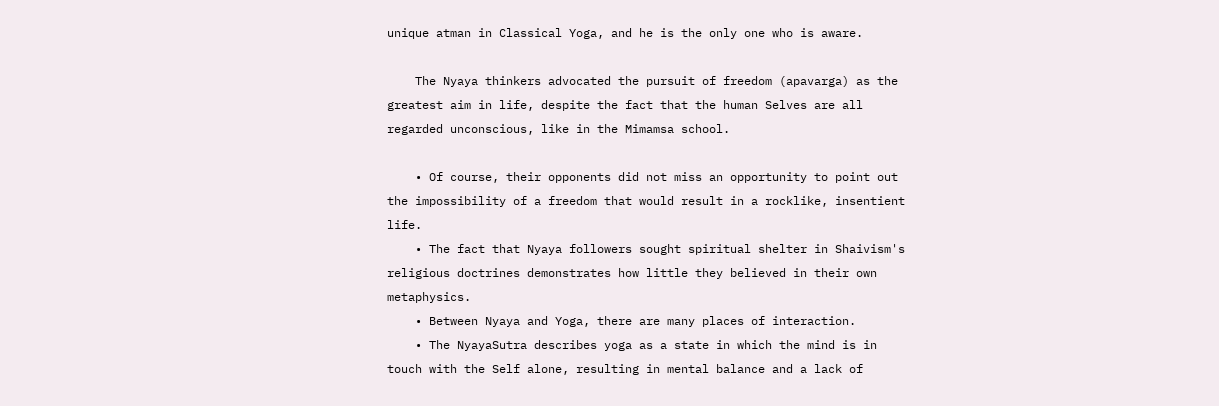unique atman in Classical Yoga, and he is the only one who is aware.

    The Nyaya thinkers advocated the pursuit of freedom (apavarga) as the greatest aim in life, despite the fact that the human Selves are all regarded unconscious, like in the Mimamsa school.

    • Of course, their opponents did not miss an opportunity to point out the impossibility of a freedom that would result in a rocklike, insentient life.
    • The fact that Nyaya followers sought spiritual shelter in Shaivism's religious doctrines demonstrates how little they believed in their own metaphysics.
    • Between Nyaya and Yoga, there are many places of interaction.
    • The NyayaSutra describes yoga as a state in which the mind is in touch with the Self alone, resulting in mental balance and a lack of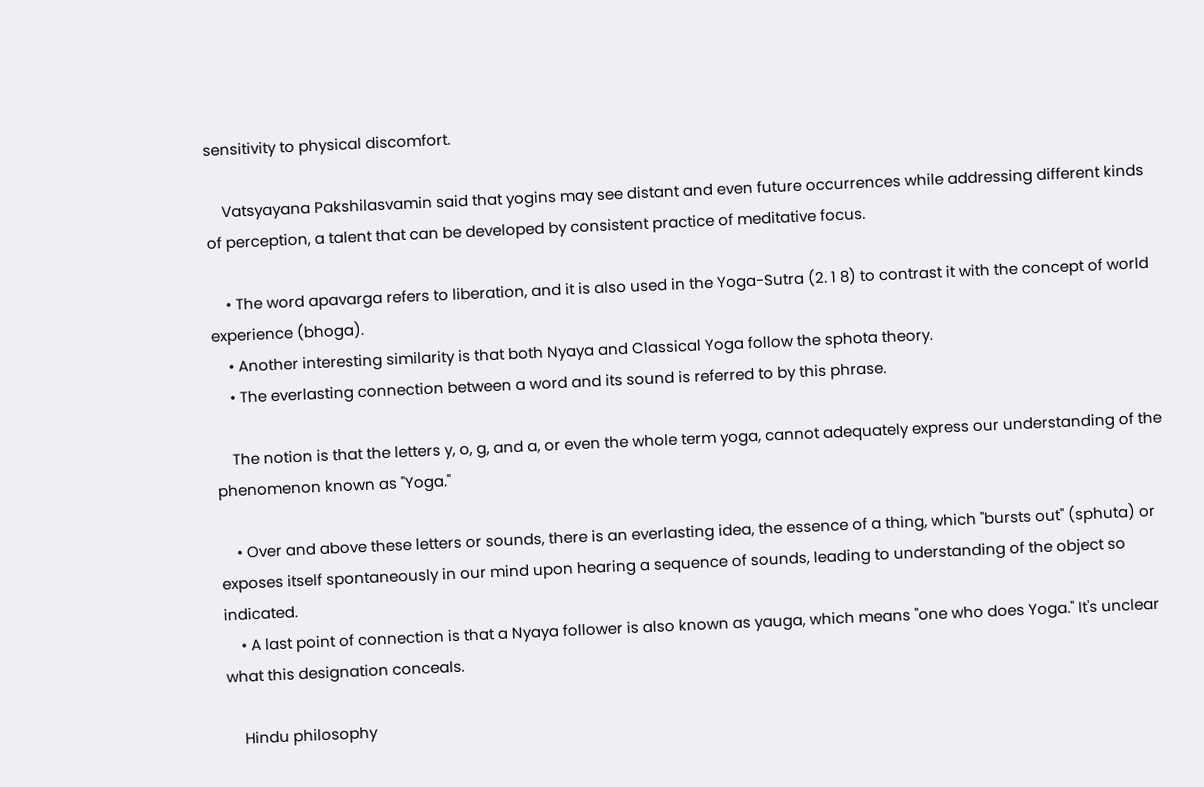sensitivity to physical discomfort.

    Vatsyayana Pakshilasvamin said that yogins may see distant and even future occurrences while addressing different kinds of perception, a talent that can be developed by consistent practice of meditative focus.

    • The word apavarga refers to liberation, and it is also used in the Yoga-Sutra (2. 1 8) to contrast it with the concept of world experience (bhoga).
    • Another interesting similarity is that both Nyaya and Classical Yoga follow the sphota theory.
    • The everlasting connection between a word and its sound is referred to by this phrase.

    The notion is that the letters y, o, g, and a, or even the whole term yoga, cannot adequately express our understanding of the phenomenon known as "Yoga."

    • Over and above these letters or sounds, there is an everlasting idea, the essence of a thing, which "bursts out" (sphuta) or exposes itself spontaneously in our mind upon hearing a sequence of sounds, leading to understanding of the object so indicated.
    • A last point of connection is that a Nyaya follower is also known as yauga, which means "one who does Yoga." It's unclear what this designation conceals.

    Hindu philosophy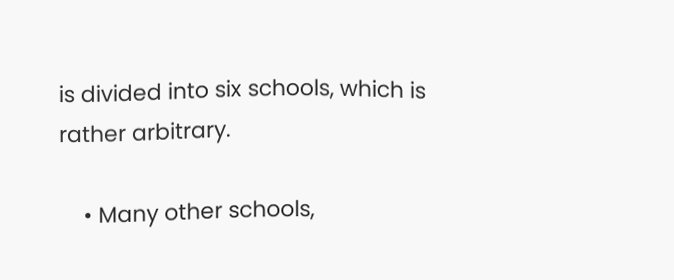is divided into six schools, which is rather arbitrary.

    • Many other schools,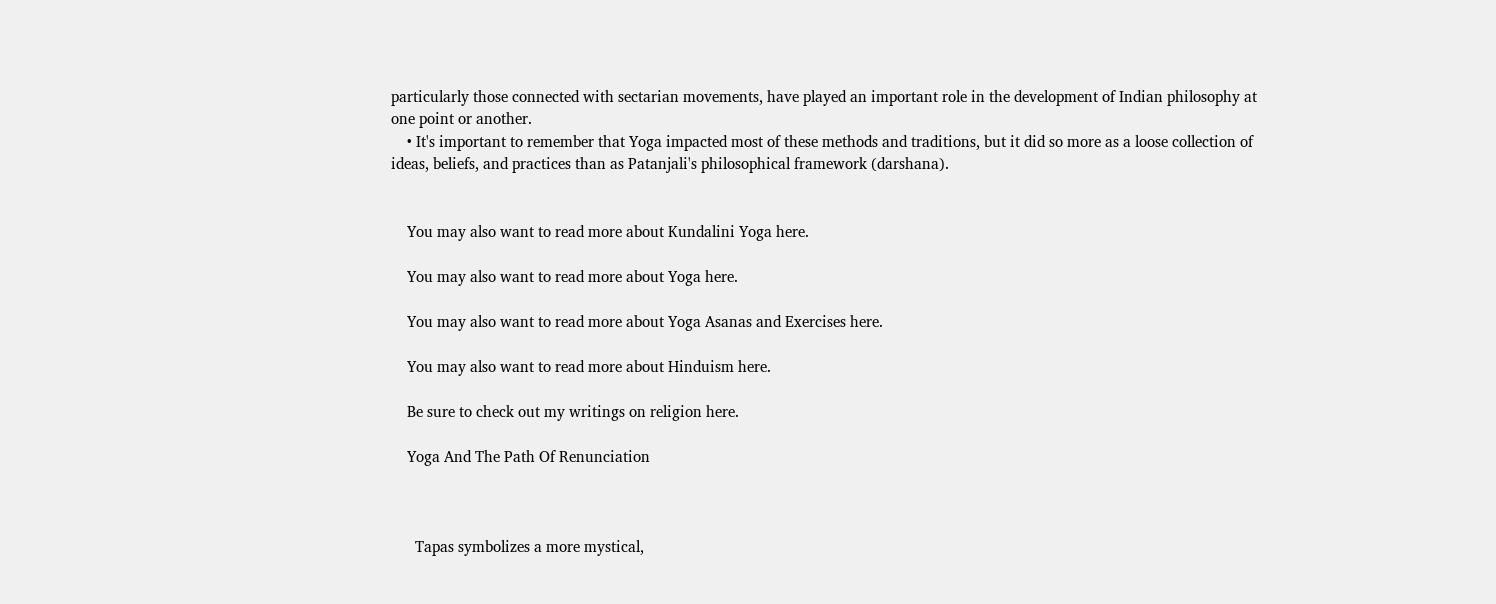particularly those connected with sectarian movements, have played an important role in the development of Indian philosophy at one point or another.
    • It's important to remember that Yoga impacted most of these methods and traditions, but it did so more as a loose collection of ideas, beliefs, and practices than as Patanjali's philosophical framework (darshana).


    You may also want to read more about Kundalini Yoga here.

    You may also want to read more about Yoga here.

    You may also want to read more about Yoga Asanas and Exercises here.

    You may also want to read more about Hinduism here.

    Be sure to check out my writings on religion here.

    Yoga And The Path Of Renunciation



      Tapas symbolizes a more mystical,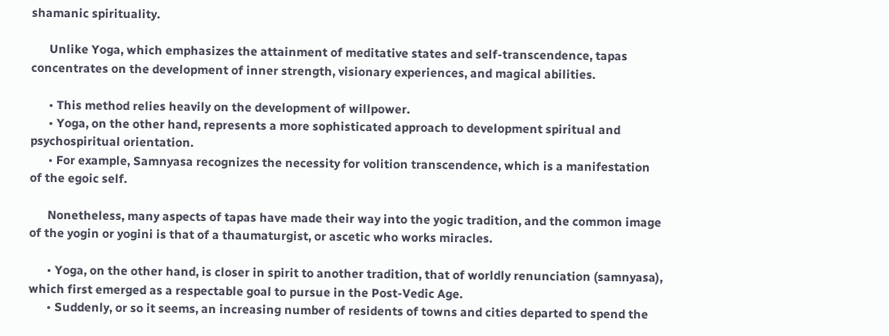shamanic spirituality.

      Unlike Yoga, which emphasizes the attainment of meditative states and self-transcendence, tapas concentrates on the development of inner strength, visionary experiences, and magical abilities.

      • This method relies heavily on the development of willpower.
      • Yoga, on the other hand, represents a more sophisticated approach to development spiritual and psychospiritual orientation.
      • For example, Samnyasa recognizes the necessity for volition transcendence, which is a manifestation of the egoic self.

      Nonetheless, many aspects of tapas have made their way into the yogic tradition, and the common image of the yogin or yogini is that of a thaumaturgist, or ascetic who works miracles.

      • Yoga, on the other hand, is closer in spirit to another tradition, that of worldly renunciation (samnyasa), which first emerged as a respectable goal to pursue in the Post-Vedic Age.
      • Suddenly, or so it seems, an increasing number of residents of towns and cities departed to spend the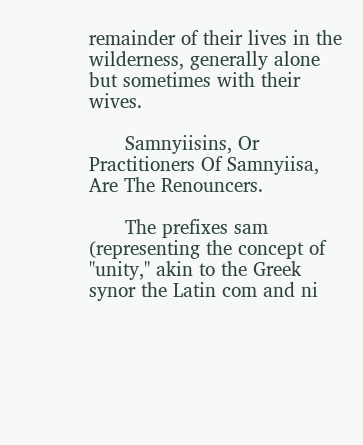remainder of their lives in the wilderness, generally alone but sometimes with their wives.

      Samnyiisins, Or Practitioners Of Samnyiisa, Are The Renouncers.

      The prefixes sam (representing the concept of "unity," akin to the Greek synor the Latin com and ni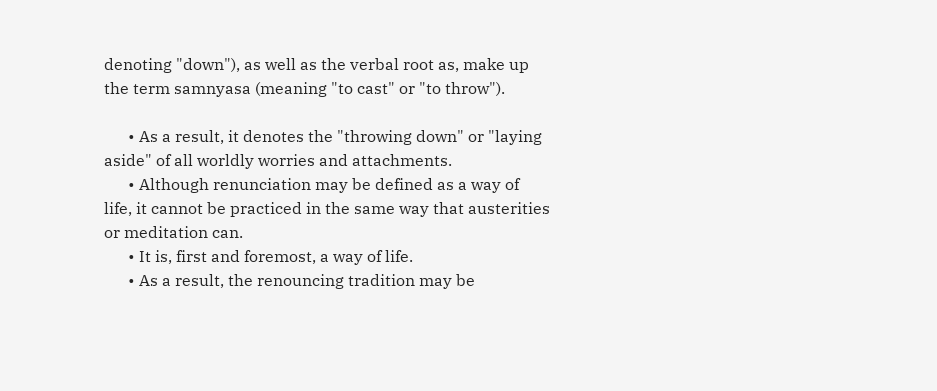denoting "down"), as well as the verbal root as, make up the term samnyasa (meaning "to cast" or "to throw").

      • As a result, it denotes the "throwing down" or "laying aside" of all worldly worries and attachments.
      • Although renunciation may be defined as a way of life, it cannot be practiced in the same way that austerities or meditation can.
      • It is, first and foremost, a way of life.
      • As a result, the renouncing tradition may be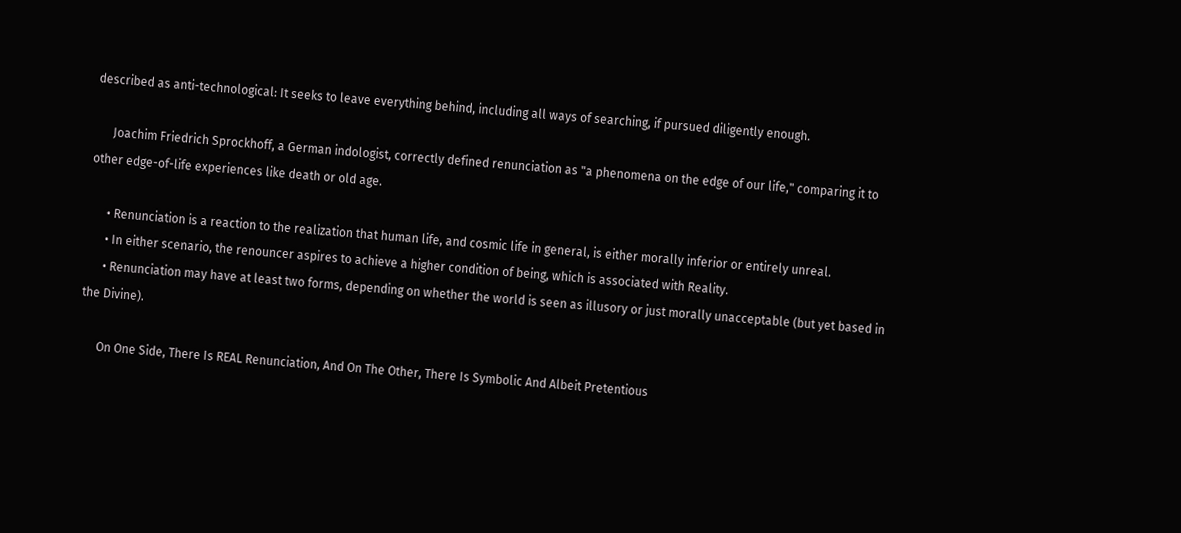described as anti-technological: It seeks to leave everything behind, including all ways of searching, if pursued diligently enough.

      Joachim Friedrich Sprockhoff, a German indologist, correctly defined renunciation as "a phenomena on the edge of our life," comparing it to other edge-of-life experiences like death or old age.

      • Renunciation is a reaction to the realization that human life, and cosmic life in general, is either morally inferior or entirely unreal.
      • In either scenario, the renouncer aspires to achieve a higher condition of being, which is associated with Reality.
      • Renunciation may have at least two forms, depending on whether the world is seen as illusory or just morally unacceptable (but yet based in the Divine).

      On One Side, There Is REAL Renunciation, And On The Other, There Is Symbolic And Albeit Pretentious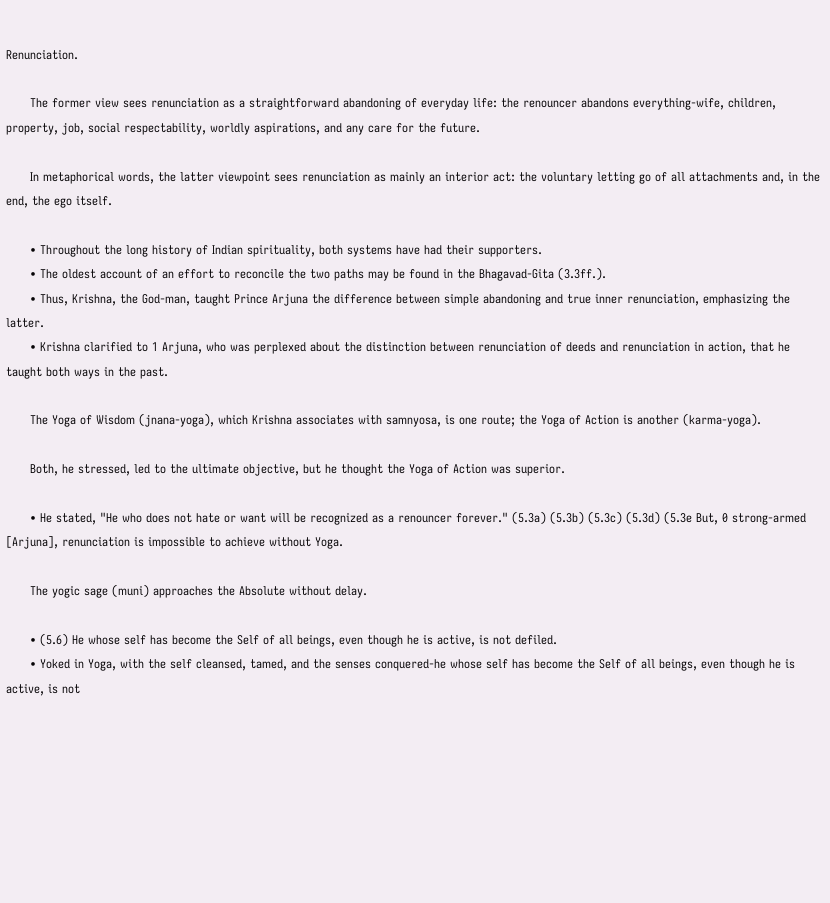Renunciation.

      The former view sees renunciation as a straightforward abandoning of everyday life: the renouncer abandons everything-wife, children, property, job, social respectability, worldly aspirations, and any care for the future.

      In metaphorical words, the latter viewpoint sees renunciation as mainly an interior act: the voluntary letting go of all attachments and, in the end, the ego itself.

      • Throughout the long history of Indian spirituality, both systems have had their supporters.
      • The oldest account of an effort to reconcile the two paths may be found in the Bhagavad-Gita (3.3ff.).
      • Thus, Krishna, the God-man, taught Prince Arjuna the difference between simple abandoning and true inner renunciation, emphasizing the latter.
      • Krishna clarified to 1 Arjuna, who was perplexed about the distinction between renunciation of deeds and renunciation in action, that he taught both ways in the past.

      The Yoga of Wisdom (jnana-yoga), which Krishna associates with samnyosa, is one route; the Yoga of Action is another (karma-yoga).

      Both, he stressed, led to the ultimate objective, but he thought the Yoga of Action was superior.

      • He stated, "He who does not hate or want will be recognized as a renouncer forever." (5.3a) (5.3b) (5.3c) (5.3d) (5.3e But, 0 strong-armed [Arjuna], renunciation is impossible to achieve without Yoga.

      The yogic sage (muni) approaches the Absolute without delay.

      • (5.6) He whose self has become the Self of all beings, even though he is active, is not defiled.
      • Yoked in Yoga, with the self cleansed, tamed, and the senses conquered-he whose self has become the Self of all beings, even though he is active, is not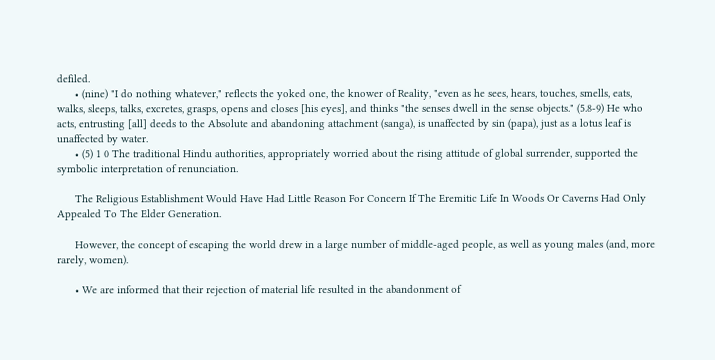defiled.
      • (nine) "I do nothing whatever," reflects the yoked one, the knower of Reality, "even as he sees, hears, touches, smells, eats, walks, sleeps, talks, excretes, grasps, opens and closes [his eyes], and thinks "the senses dwell in the sense objects." (5.8-9) He who acts, entrusting [all] deeds to the Absolute and abandoning attachment (sanga), is unaffected by sin (papa), just as a lotus leaf is unaffected by water.
      • (5) 1 0 The traditional Hindu authorities, appropriately worried about the rising attitude of global surrender, supported the symbolic interpretation of renunciation.

      The Religious Establishment Would Have Had Little Reason For Concern If The Eremitic Life In Woods Or Caverns Had Only Appealed To The Elder Generation.

      However, the concept of escaping the world drew in a large number of middle-aged people, as well as young males (and, more rarely, women).

      • We are informed that their rejection of material life resulted in the abandonment of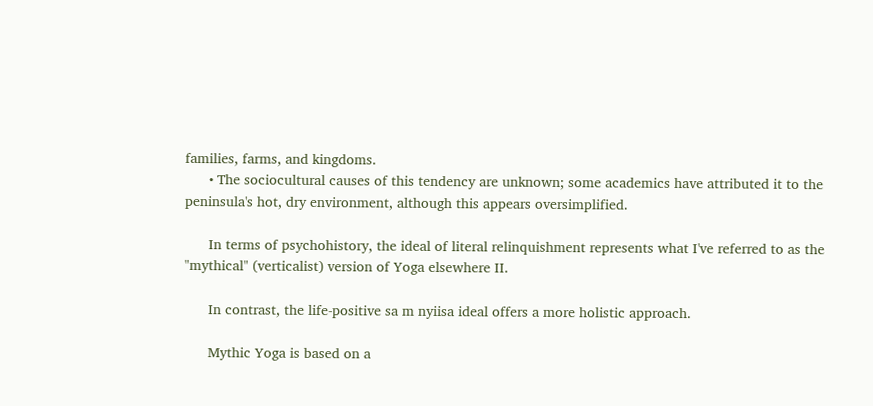families, farms, and kingdoms.
      • The sociocultural causes of this tendency are unknown; some academics have attributed it to the peninsula's hot, dry environment, although this appears oversimplified.

      In terms of psychohistory, the ideal of literal relinquishment represents what I've referred to as the "mythical" (verticalist) version of Yoga elsewhere II.

      In contrast, the life-positive sa m nyiisa ideal offers a more holistic approach.

      Mythic Yoga is based on a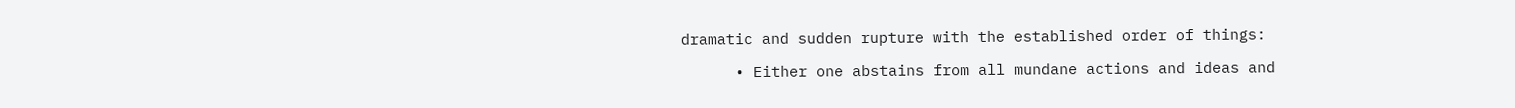dramatic and sudden rupture with the established order of things:

      • Either one abstains from all mundane actions and ideas and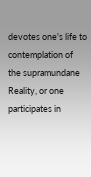devotes one's life to contemplation of the supramundane Reality, or one participates in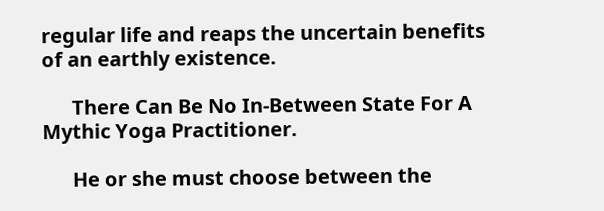regular life and reaps the uncertain benefits of an earthly existence.

      There Can Be No In-Between State For A Mythic Yoga Practitioner.

      He or she must choose between the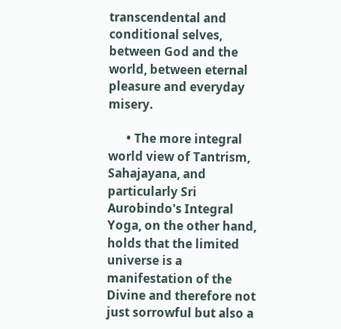transcendental and conditional selves, between God and the world, between eternal pleasure and everyday misery.

      • The more integral world view of Tantrism, Sahajayana, and particularly Sri Aurobindo's Integral Yoga, on the other hand, holds that the limited universe is a manifestation of the Divine and therefore not just sorrowful but also a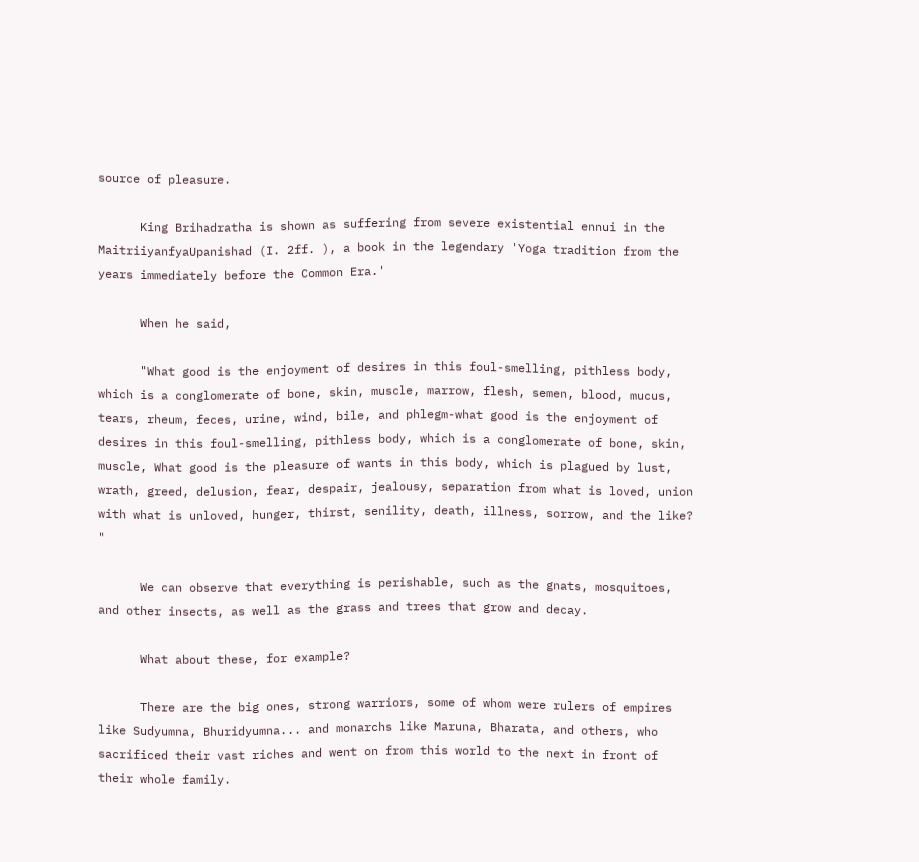source of pleasure.

      King Brihadratha is shown as suffering from severe existential ennui in the MaitriiyanfyaUpanishad (I. 2ff. ), a book in the legendary 'Yoga tradition from the years immediately before the Common Era.'

      When he said,

      "What good is the enjoyment of desires in this foul-smelling, pithless body, which is a conglomerate of bone, skin, muscle, marrow, flesh, semen, blood, mucus, tears, rheum, feces, urine, wind, bile, and phlegm-what good is the enjoyment of desires in this foul-smelling, pithless body, which is a conglomerate of bone, skin, muscle, What good is the pleasure of wants in this body, which is plagued by lust, wrath, greed, delusion, fear, despair, jealousy, separation from what is loved, union with what is unloved, hunger, thirst, senility, death, illness, sorrow, and the like? "

      We can observe that everything is perishable, such as the gnats, mosquitoes, and other insects, as well as the grass and trees that grow and decay.

      What about these, for example?

      There are the big ones, strong warriors, some of whom were rulers of empires like Sudyumna, Bhuridyumna... and monarchs like Maruna, Bharata, and others, who sacrificed their vast riches and went on from this world to the next in front of their whole family.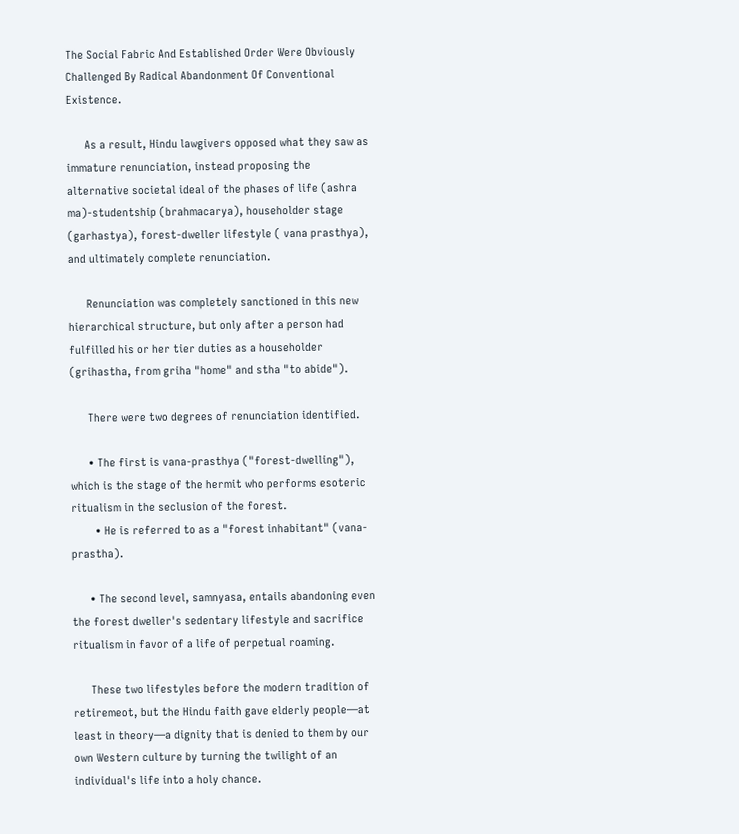The Social Fabric And Established Order Were Obviously Challenged By Radical Abandonment Of Conventional Existence.

      As a result, Hindu lawgivers opposed what they saw as immature renunciation, instead proposing the alternative societal ideal of the phases of life (ashra ma)-studentship (brahmacarya), householder stage (garhastya), forest-dweller lifestyle ( vana prasthya), and ultimately complete renunciation.

      Renunciation was completely sanctioned in this new hierarchical structure, but only after a person had fulfilled his or her tier duties as a householder (grihastha, from griha "home" and stha "to abide").

      There were two degrees of renunciation identified.

      • The first is vana-prasthya ("forest-dwelling"), which is the stage of the hermit who performs esoteric ritualism in the seclusion of the forest.
        • He is referred to as a "forest inhabitant" (vana-prastha).

      • The second level, samnyasa, entails abandoning even the forest dweller's sedentary lifestyle and sacrifice ritualism in favor of a life of perpetual roaming.

      These two lifestyles before the modern tradition of retiremeot, but the Hindu faith gave elderly people—at least in theory—a dignity that is denied to them by our own Western culture by turning the twilight of an individual's life into a holy chance.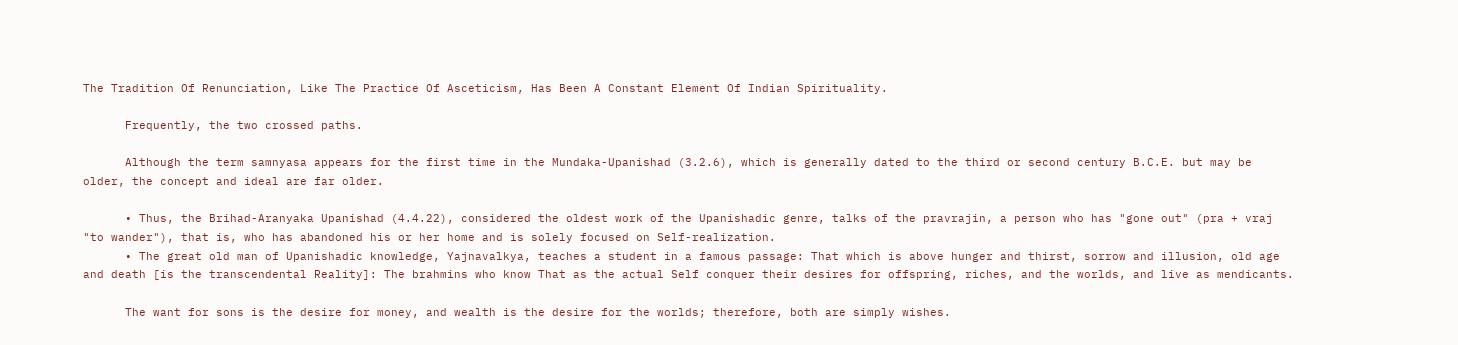The Tradition Of Renunciation, Like The Practice Of Asceticism, Has Been A Constant Element Of Indian Spirituality.

      Frequently, the two crossed paths.

      Although the term samnyasa appears for the first time in the Mundaka-Upanishad (3.2.6), which is generally dated to the third or second century B.C.E. but may be older, the concept and ideal are far older.

      • Thus, the Brihad-Aranyaka Upanishad (4.4.22), considered the oldest work of the Upanishadic genre, talks of the pravrajin, a person who has "gone out" (pra + vraj "to wander"), that is, who has abandoned his or her home and is solely focused on Self-realization.
      • The great old man of Upanishadic knowledge, Yajnavalkya, teaches a student in a famous passage: That which is above hunger and thirst, sorrow and illusion, old age and death [is the transcendental Reality]: The brahmins who know That as the actual Self conquer their desires for offspring, riches, and the worlds, and live as mendicants.

      The want for sons is the desire for money, and wealth is the desire for the worlds; therefore, both are simply wishes.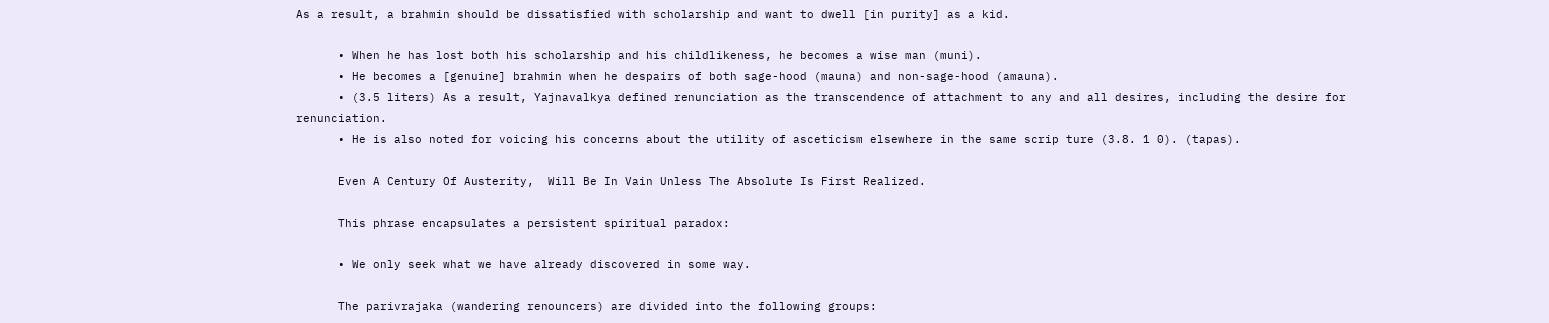As a result, a brahmin should be dissatisfied with scholarship and want to dwell [in purity] as a kid.

      • When he has lost both his scholarship and his childlikeness, he becomes a wise man (muni).
      • He becomes a [genuine] brahmin when he despairs of both sage-hood (mauna) and non-sage-hood (amauna).
      • (3.5 liters) As a result, Yajnavalkya defined renunciation as the transcendence of attachment to any and all desires, including the desire for renunciation.
      • He is also noted for voicing his concerns about the utility of asceticism elsewhere in the same scrip ture (3.8. 1 0). (tapas).

      Even A Century Of Austerity,  Will Be In Vain Unless The Absolute Is First Realized.

      This phrase encapsulates a persistent spiritual paradox:

      • We only seek what we have already discovered in some way.

      The parivrajaka (wandering renouncers) are divided into the following groups: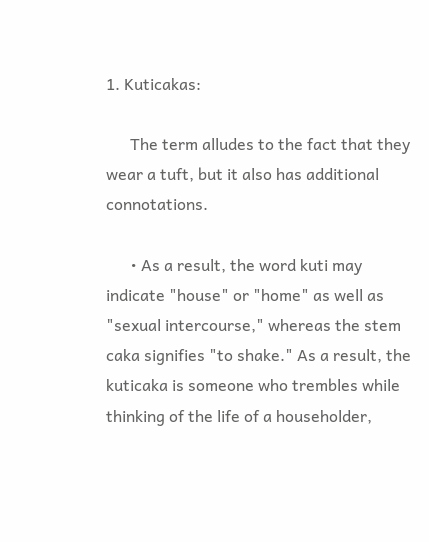1. Kuticakas:

      The term alludes to the fact that they wear a tuft, but it also has additional connotations.

      • As a result, the word kuti may indicate "house" or "home" as well as "sexual intercourse," whereas the stem caka signifies "to shake." As a result, the kuticaka is someone who trembles while thinking of the life of a householder,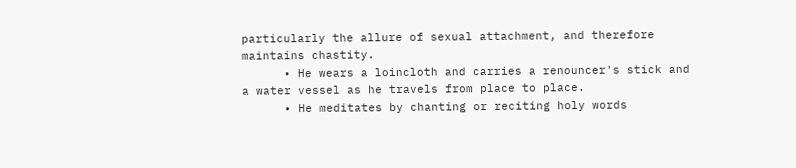particularly the allure of sexual attachment, and therefore maintains chastity.
      • He wears a loincloth and carries a renouncer's stick and a water vessel as he travels from place to place.
      • He meditates by chanting or reciting holy words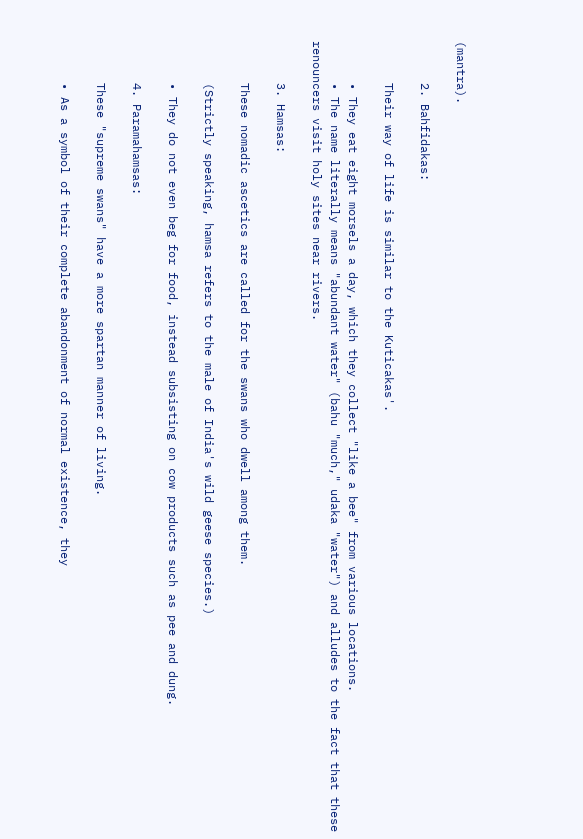(mantra).

      2. Bahfidakas:

      Their way of life is similar to the Kuticakas'.

      • They eat eight morsels a day, which they collect "like a bee" from various locations.
      • The name literally means "abundant water" (bahu "much," udaka "water") and alludes to the fact that these renouncers visit holy sites near rivers.

      3. Hamsas:

      These nomadic ascetics are called for the swans who dwell among them.

      (Strictly speaking, hamsa refers to the male of India's wild geese species.)

      • They do not even beg for food, instead subsisting on cow products such as pee and dung.

      4. Paramahamsas:

      These "supreme swans" have a more spartan manner of living.

      • As a symbol of their complete abandonment of normal existence, they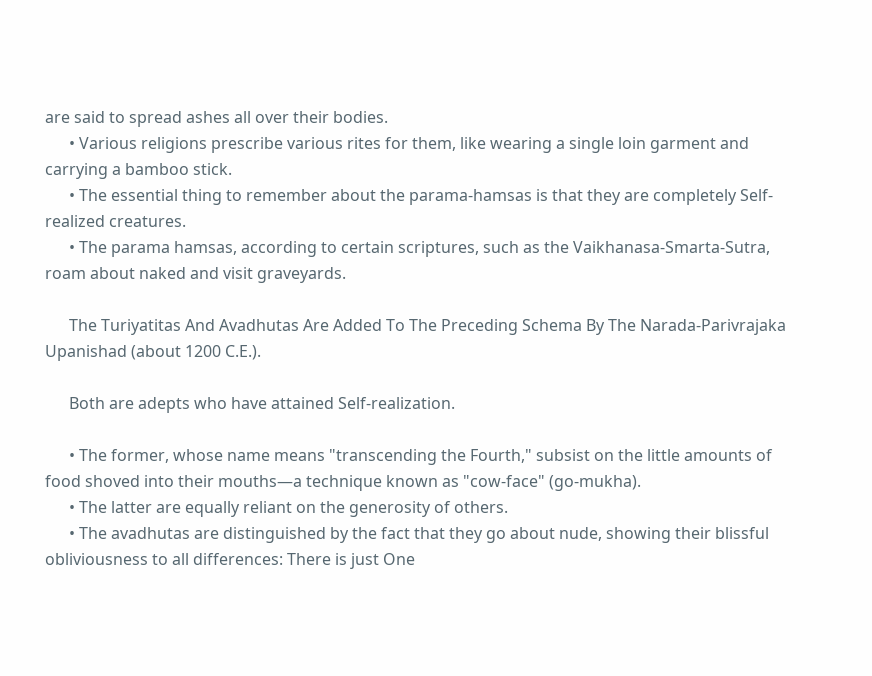are said to spread ashes all over their bodies.
      • Various religions prescribe various rites for them, like wearing a single loin garment and carrying a bamboo stick.
      • The essential thing to remember about the parama-hamsas is that they are completely Self-realized creatures.
      • The parama hamsas, according to certain scriptures, such as the Vaikhanasa-Smarta-Sutra, roam about naked and visit graveyards.

      The Turiyatitas And Avadhutas Are Added To The Preceding Schema By The Narada-Parivrajaka Upanishad (about 1200 C.E.).

      Both are adepts who have attained Self-realization.

      • The former, whose name means "transcending the Fourth," subsist on the little amounts of food shoved into their mouths—a technique known as "cow-face" (go-mukha).
      • The latter are equally reliant on the generosity of others.
      • The avadhutas are distinguished by the fact that they go about nude, showing their blissful obliviousness to all differences: There is just One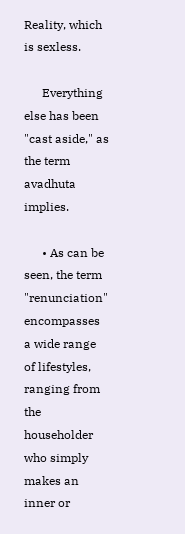Reality, which is sexless.

      Everything else has been "cast aside," as the term avadhuta implies.

      • As can be seen, the term "renunciation" encompasses a wide range of lifestyles, ranging from the householder who simply makes an inner or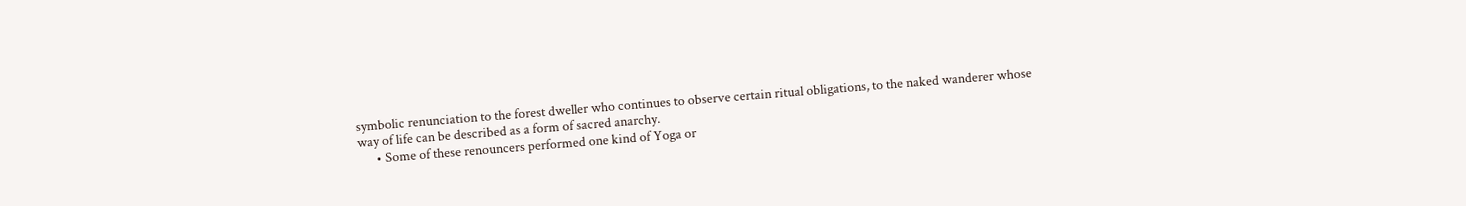symbolic renunciation to the forest dweller who continues to observe certain ritual obligations, to the naked wanderer whose way of life can be described as a form of sacred anarchy.
      • Some of these renouncers performed one kind of Yoga or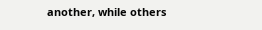another, while others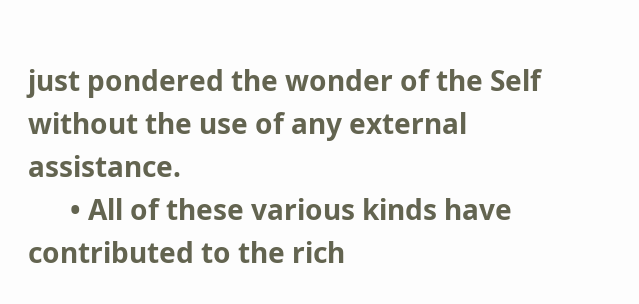just pondered the wonder of the Self without the use of any external assistance.
      • All of these various kinds have contributed to the rich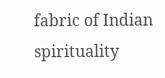fabric of Indian spirituality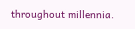throughout millennia.